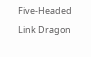Five-Headed Link Dragon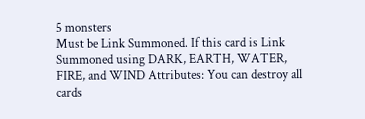5 monsters
Must be Link Summoned. If this card is Link Summoned using DARK, EARTH, WATER, FIRE, and WIND Attributes: You can destroy all cards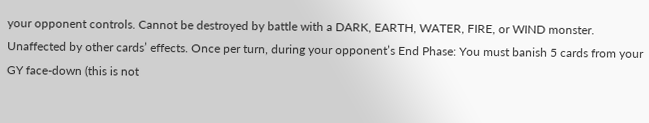your opponent controls. Cannot be destroyed by battle with a DARK, EARTH, WATER, FIRE, or WIND monster. Unaffected by other cards’ effects. Once per turn, during your opponent’s End Phase: You must banish 5 cards from your GY face-down (this is not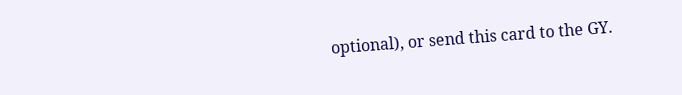optional), or send this card to the GY.